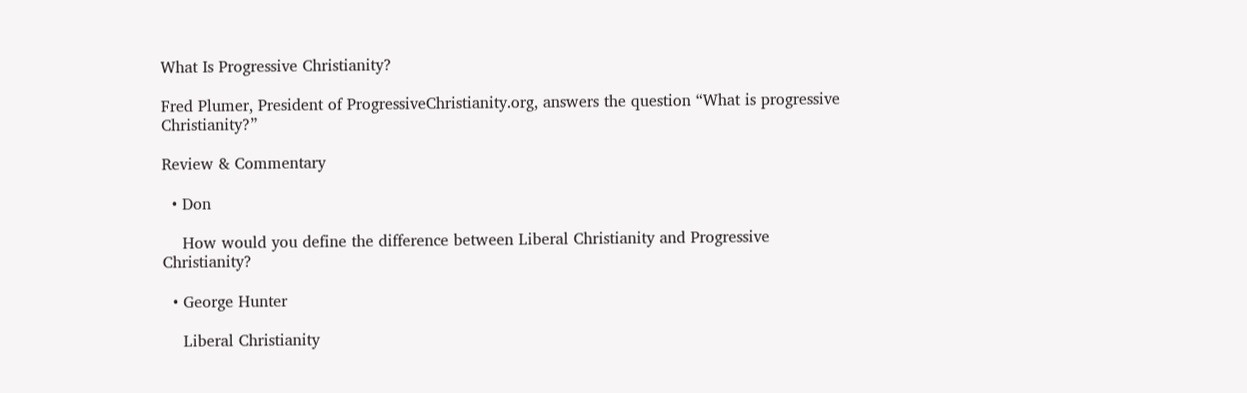What Is Progressive Christianity?

Fred Plumer, President of ProgressiveChristianity.org, answers the question “What is progressive Christianity?”

Review & Commentary

  • Don

    How would you define the difference between Liberal Christianity and Progressive Christianity?

  • George Hunter

    Liberal Christianity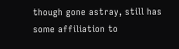though gone astray, still has some affiliation to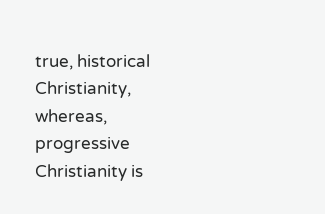true, historical Christianity, whereas, progressive Christianity is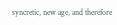syncretic, new age, and therefore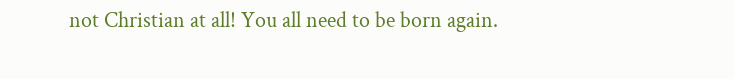not Christian at all! You all need to be born again.